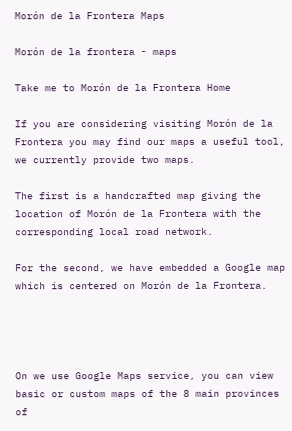Morón de la Frontera Maps

Morón de la frontera - maps

Take me to Morón de la Frontera Home

If you are considering visiting Morón de la Frontera you may find our maps a useful tool, we currently provide two maps.

The first is a handcrafted map giving the location of Morón de la Frontera with the corresponding local road network.

For the second, we have embedded a Google map which is centered on Morón de la Frontera.




On we use Google Maps service, you can view basic or custom maps of the 8 main provinces of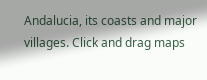Andalucia, its coasts and major villages. Click and drag maps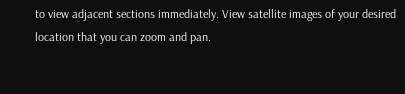to view adjacent sections immediately. View satellite images of your desired location that you can zoom and pan.